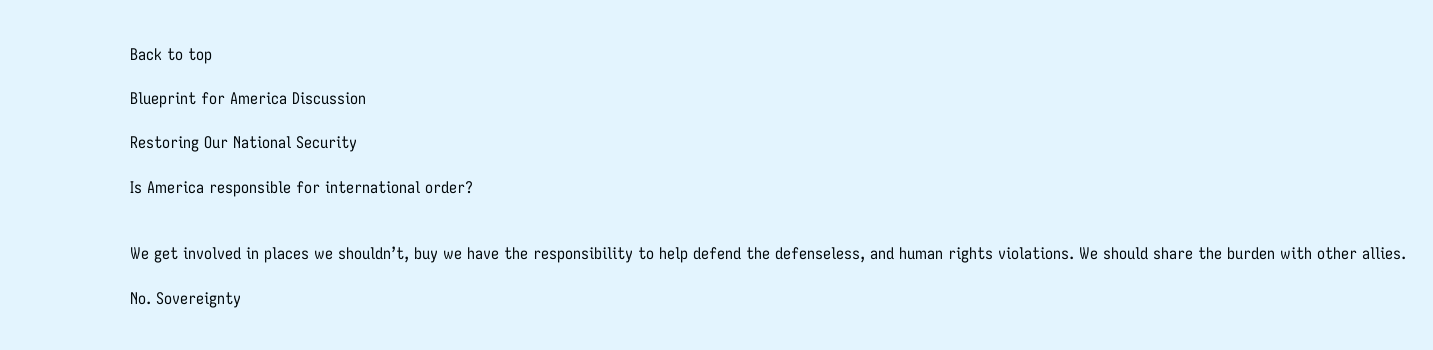Back to top

Blueprint for America Discussion

Restoring Our National Security

Is America responsible for international order?


We get involved in places we shouldn’t, buy we have the responsibility to help defend the defenseless, and human rights violations. We should share the burden with other allies.

No. Sovereignty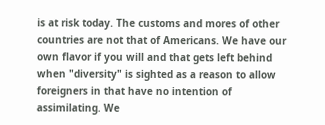is at risk today. The customs and mores of other countries are not that of Americans. We have our own flavor if you will and that gets left behind when "diversity" is sighted as a reason to allow foreigners in that have no intention of assimilating. We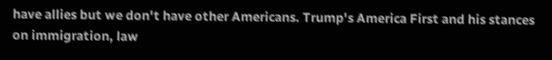have allies but we don't have other Americans. Trump's America First and his stances on immigration, law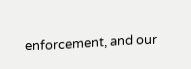enforcement, and our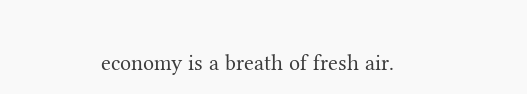economy is a breath of fresh air.